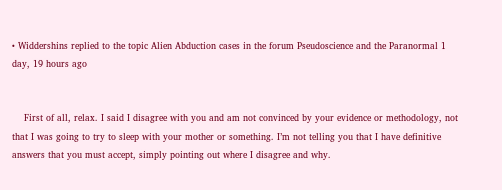• Widdershins replied to the topic Alien Abduction cases in the forum Pseudoscience and the Paranormal 1 day, 19 hours ago


    First of all, relax. I said I disagree with you and am not convinced by your evidence or methodology, not that I was going to try to sleep with your mother or something. I’m not telling you that I have definitive answers that you must accept, simply pointing out where I disagree and why.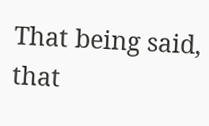That being said, that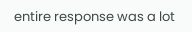entire response was a lot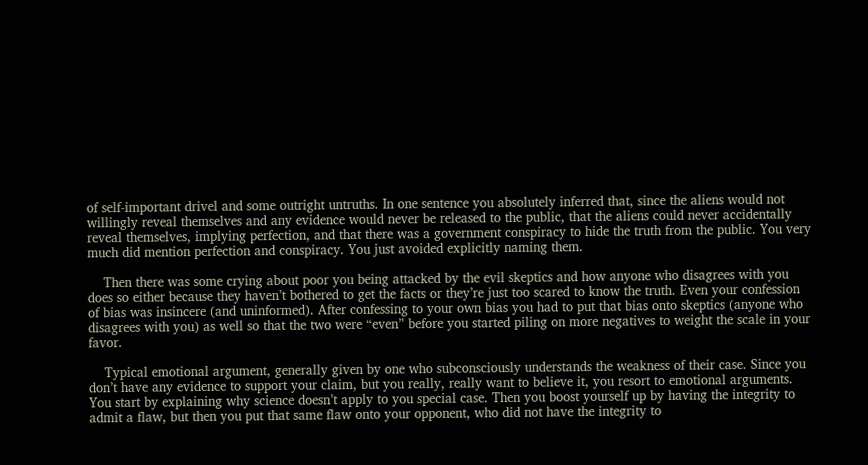of self-important drivel and some outright untruths. In one sentence you absolutely inferred that, since the aliens would not willingly reveal themselves and any evidence would never be released to the public, that the aliens could never accidentally reveal themselves, implying perfection, and that there was a government conspiracy to hide the truth from the public. You very much did mention perfection and conspiracy. You just avoided explicitly naming them.

    Then there was some crying about poor you being attacked by the evil skeptics and how anyone who disagrees with you does so either because they haven’t bothered to get the facts or they’re just too scared to know the truth. Even your confession of bias was insincere (and uninformed). After confessing to your own bias you had to put that bias onto skeptics (anyone who disagrees with you) as well so that the two were “even” before you started piling on more negatives to weight the scale in your favor.

    Typical emotional argument, generally given by one who subconsciously understands the weakness of their case. Since you don’t have any evidence to support your claim, but you really, really want to believe it, you resort to emotional arguments. You start by explaining why science doesn’t apply to you special case. Then you boost yourself up by having the integrity to admit a flaw, but then you put that same flaw onto your opponent, who did not have the integrity to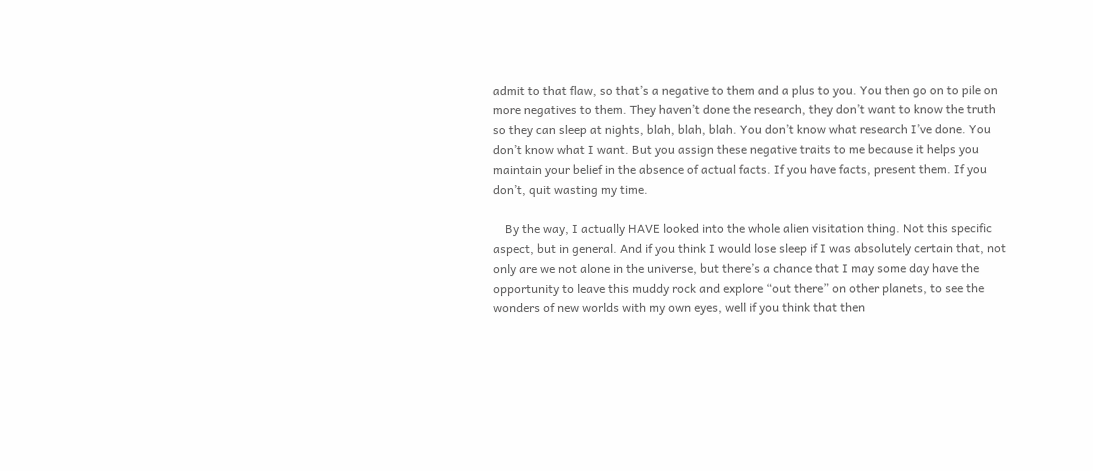admit to that flaw, so that’s a negative to them and a plus to you. You then go on to pile on more negatives to them. They haven’t done the research, they don’t want to know the truth so they can sleep at nights, blah, blah, blah. You don’t know what research I’ve done. You don’t know what I want. But you assign these negative traits to me because it helps you maintain your belief in the absence of actual facts. If you have facts, present them. If you don’t, quit wasting my time.

    By the way, I actually HAVE looked into the whole alien visitation thing. Not this specific aspect, but in general. And if you think I would lose sleep if I was absolutely certain that, not only are we not alone in the universe, but there’s a chance that I may some day have the opportunity to leave this muddy rock and explore “out there” on other planets, to see the wonders of new worlds with my own eyes, well if you think that then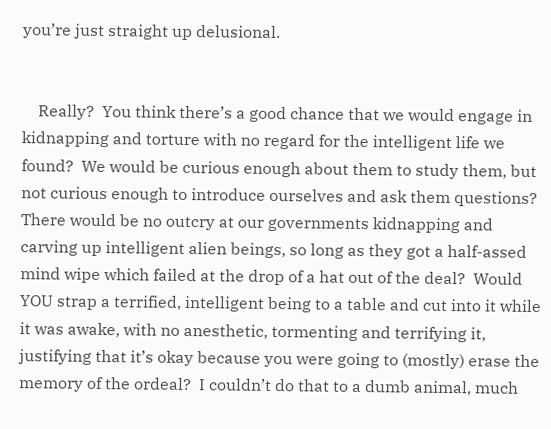you’re just straight up delusional.


    Really?  You think there’s a good chance that we would engage in kidnapping and torture with no regard for the intelligent life we found?  We would be curious enough about them to study them, but not curious enough to introduce ourselves and ask them questions?  There would be no outcry at our governments kidnapping and carving up intelligent alien beings, so long as they got a half-assed mind wipe which failed at the drop of a hat out of the deal?  Would YOU strap a terrified, intelligent being to a table and cut into it while it was awake, with no anesthetic, tormenting and terrifying it, justifying that it’s okay because you were going to (mostly) erase the memory of the ordeal?  I couldn’t do that to a dumb animal, much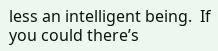less an intelligent being.  If you could there’s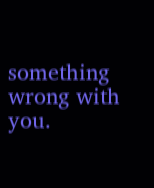something wrong with you.